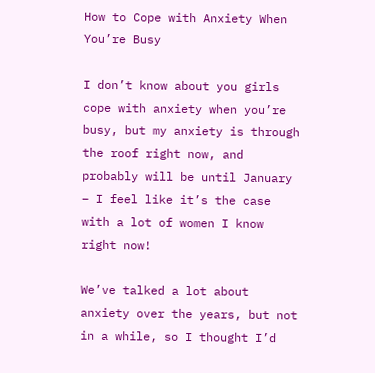How to Cope with Anxiety When You’re Busy

I don’t know about you girls cope with anxiety when you’re busy, but my anxiety is through the roof right now, and probably will be until January – I feel like it’s the case with a lot of women I know right now!

We’ve talked a lot about anxiety over the years, but not in a while, so I thought I’d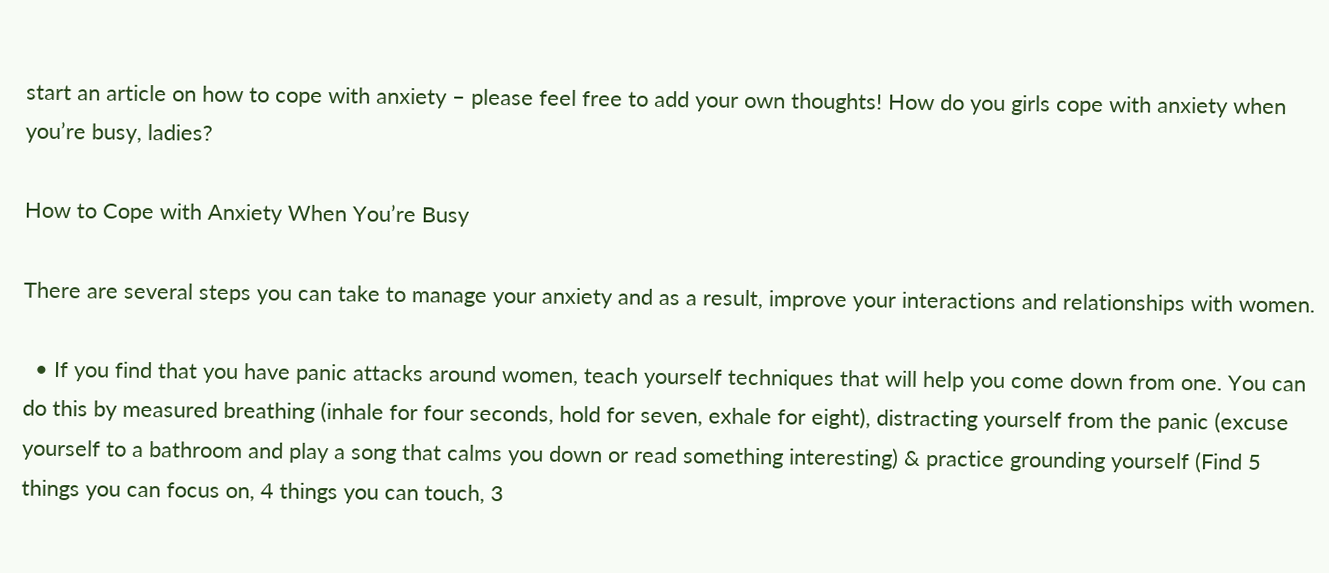start an article on how to cope with anxiety – please feel free to add your own thoughts! How do you girls cope with anxiety when you’re busy, ladies?

How to Cope with Anxiety When You’re Busy

There are several steps you can take to manage your anxiety and as a result, improve your interactions and relationships with women.

  • If you find that you have panic attacks around women, teach yourself techniques that will help you come down from one. You can do this by measured breathing (inhale for four seconds, hold for seven, exhale for eight), distracting yourself from the panic (excuse yourself to a bathroom and play a song that calms you down or read something interesting) & practice grounding yourself (Find 5 things you can focus on, 4 things you can touch, 3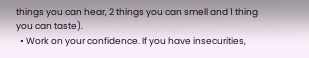things you can hear, 2 things you can smell and 1 thing you can taste).
  • Work on your confidence. If you have insecurities,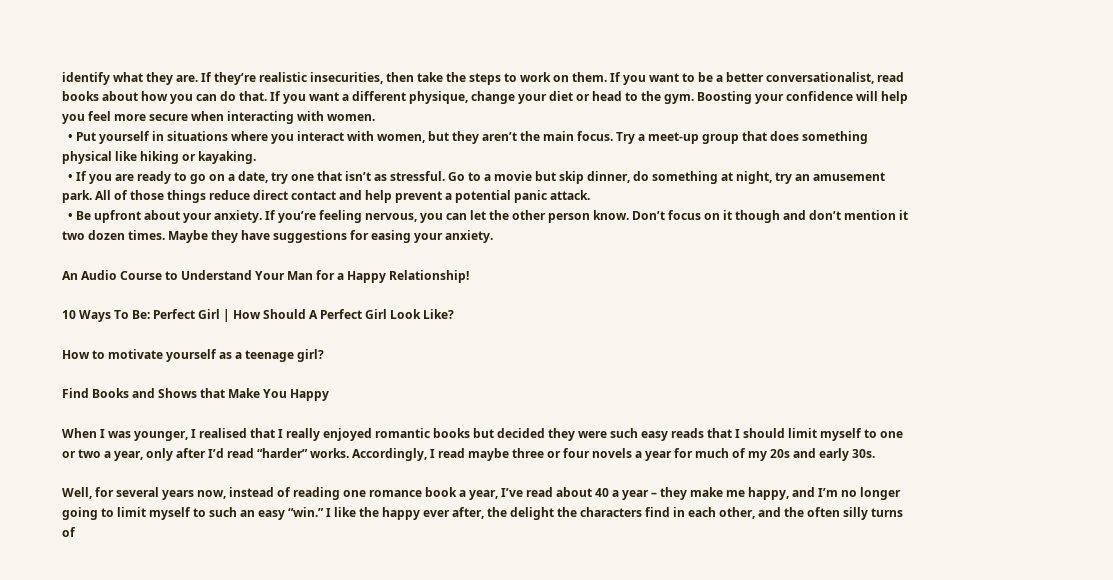identify what they are. If they’re realistic insecurities, then take the steps to work on them. If you want to be a better conversationalist, read books about how you can do that. If you want a different physique, change your diet or head to the gym. Boosting your confidence will help you feel more secure when interacting with women.
  • Put yourself in situations where you interact with women, but they aren’t the main focus. Try a meet-up group that does something physical like hiking or kayaking.
  • If you are ready to go on a date, try one that isn’t as stressful. Go to a movie but skip dinner, do something at night, try an amusement park. All of those things reduce direct contact and help prevent a potential panic attack.
  • Be upfront about your anxiety. If you’re feeling nervous, you can let the other person know. Don’t focus on it though and don’t mention it two dozen times. Maybe they have suggestions for easing your anxiety.

An Audio Course to Understand Your Man for a Happy Relationship!

10 Ways To Be: Perfect Girl | How Should A Perfect Girl Look Like?

How to motivate yourself as a teenage girl?

Find Books and Shows that Make You Happy

When I was younger, I realised that I really enjoyed romantic books but decided they were such easy reads that I should limit myself to one or two a year, only after I’d read “harder” works. Accordingly, I read maybe three or four novels a year for much of my 20s and early 30s.

Well, for several years now, instead of reading one romance book a year, I’ve read about 40 a year – they make me happy, and I’m no longer going to limit myself to such an easy “win.” I like the happy ever after, the delight the characters find in each other, and the often silly turns of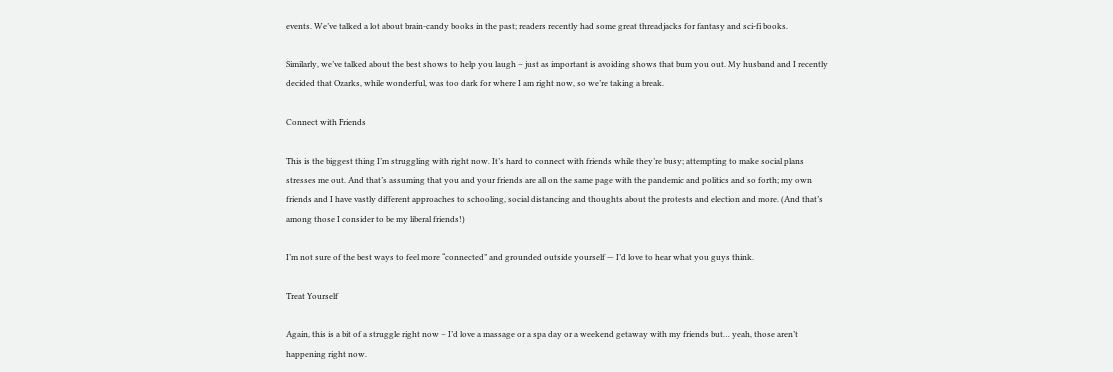events. We’ve talked a lot about brain-candy books in the past; readers recently had some great threadjacks for fantasy and sci-fi books.

Similarly, we’ve talked about the best shows to help you laugh – just as important is avoiding shows that bum you out. My husband and I recently decided that Ozarks, while wonderful, was too dark for where I am right now, so we’re taking a break.

Connect with Friends

This is the biggest thing I’m struggling with right now. It’s hard to connect with friends while they’re busy; attempting to make social plans stresses me out. And that’s assuming that you and your friends are all on the same page with the pandemic and politics and so forth; my own friends and I have vastly different approaches to schooling, social distancing and thoughts about the protests and election and more. (And that’s among those I consider to be my liberal friends!)

I’m not sure of the best ways to feel more “connected” and grounded outside yourself — I’d love to hear what you guys think.

Treat Yourself

Again, this is a bit of a struggle right now – I’d love a massage or a spa day or a weekend getaway with my friends but… yeah, those aren’t happening right now.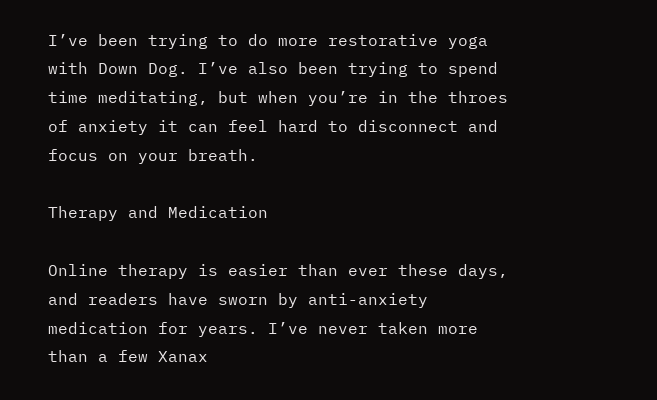I’ve been trying to do more restorative yoga with Down Dog. I’ve also been trying to spend time meditating, but when you’re in the throes of anxiety it can feel hard to disconnect and focus on your breath.

Therapy and Medication

Online therapy is easier than ever these days, and readers have sworn by anti-anxiety medication for years. I’ve never taken more than a few Xanax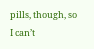pills, though, so I can’t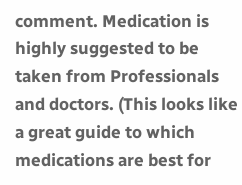comment. Medication is highly suggested to be taken from Professionals and doctors. (This looks like a great guide to which medications are best for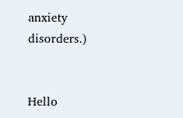anxiety disorders.)


Hello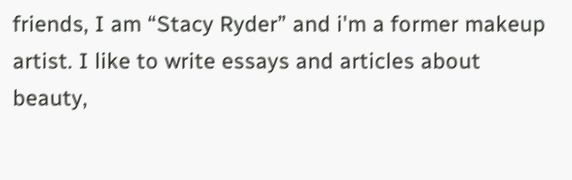friends, I am “Stacy Ryder” and i'm a former makeup artist. I like to write essays and articles about beauty,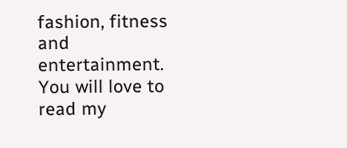fashion, fitness and entertainment. You will love to read my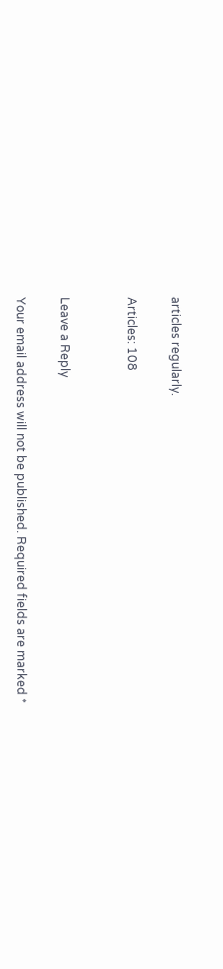articles regularly.

Articles: 108


Leave a Reply

Your email address will not be published. Required fields are marked *